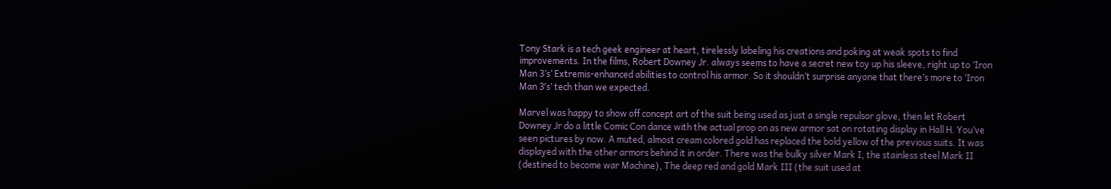Tony Stark is a tech geek engineer at heart, tirelessly labeling his creations and poking at weak spots to find improvements. In the films, Robert Downey Jr. always seems to have a secret new toy up his sleeve, right up to ‘Iron Man 3’s’ Extremis-enhanced abilities to control his armor. So it shouldn’t surprise anyone that there’s more to ‘Iron Man 3′s’ tech than we expected.

Marvel was happy to show off concept art of the suit being used as just a single repulsor glove, then let Robert Downey Jr do a little Comic Con dance with the actual prop on as new armor sat on rotating display in Hall H. You’ve seen pictures by now. A muted, almost cream colored gold has replaced the bold yellow of the previous suits. It was displayed with the other armors behind it in order. There was the bulky silver Mark I, the stainless steel Mark II (destined to become war Machine), The deep red and gold Mark III (the suit used at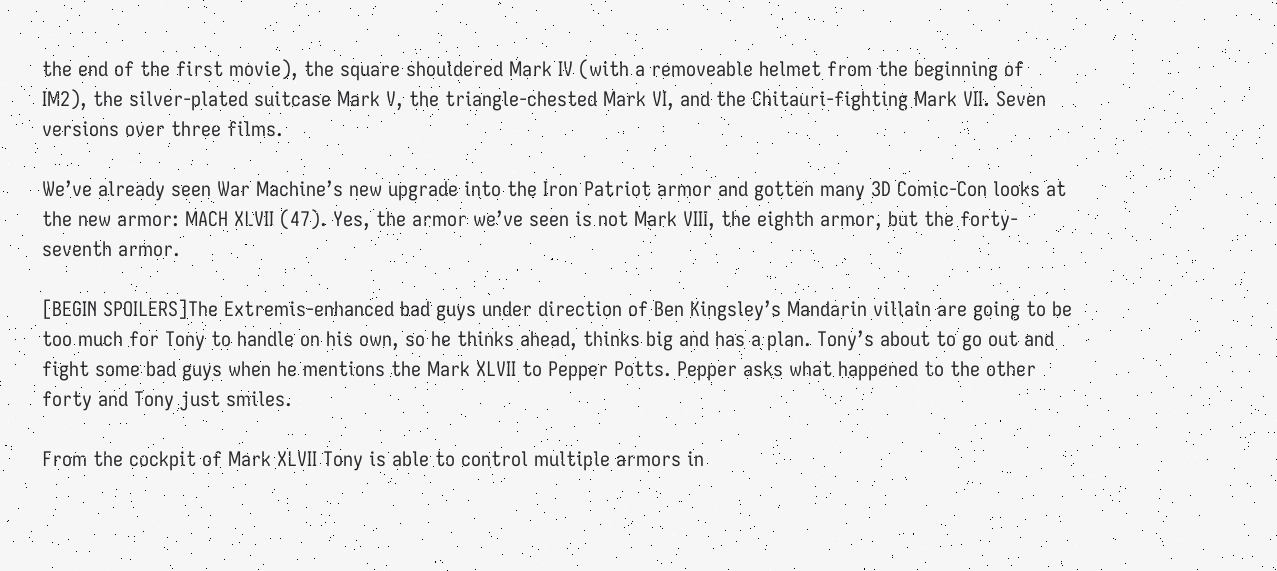the end of the first movie), the square shouldered Mark IV (with a removeable helmet from the beginning of IM2), the silver-plated suitcase Mark V, the triangle-chested Mark VI, and the Chitauri-fighting Mark VII. Seven versions over three films.

We’ve already seen War Machine’s new upgrade into the Iron Patriot armor and gotten many 3D Comic-Con looks at the new armor: MACH XLVII (47). Yes, the armor we’ve seen is not Mark VIII, the eighth armor, but the forty-seventh armor.

[BEGIN SPOILERS]The Extremis-enhanced bad guys under direction of Ben Kingsley’s Mandarin villain are going to be too much for Tony to handle on his own, so he thinks ahead, thinks big and has a plan. Tony’s about to go out and fight some bad guys when he mentions the Mark XLVII to Pepper Potts. Pepper asks what happened to the other forty and Tony just smiles.

From the cockpit of Mark XLVII Tony is able to control multiple armors in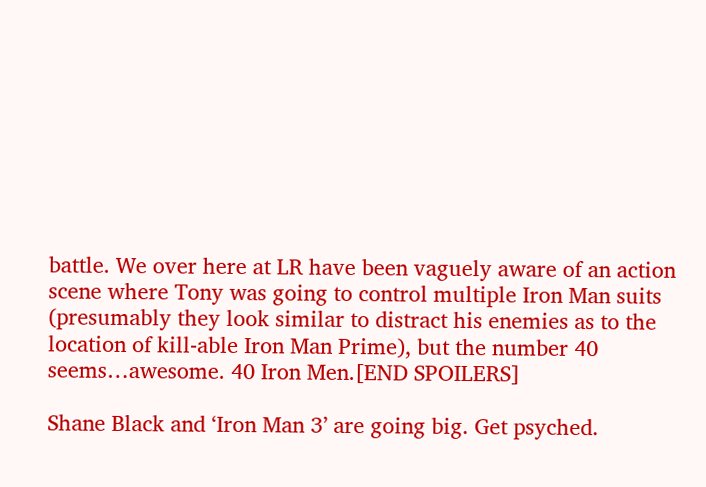battle. We over here at LR have been vaguely aware of an action scene where Tony was going to control multiple Iron Man suits (presumably they look similar to distract his enemies as to the location of kill-able Iron Man Prime), but the number 40 seems…awesome. 40 Iron Men.[END SPOILERS]

Shane Black and ‘Iron Man 3’ are going big. Get psyched.